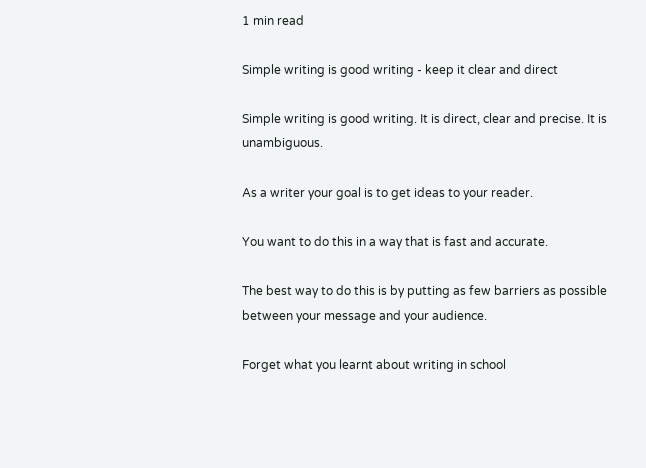1 min read

Simple writing is good writing - keep it clear and direct

Simple writing is good writing. It is direct, clear and precise. It is unambiguous.

As a writer your goal is to get ideas to your reader.

You want to do this in a way that is fast and accurate.

The best way to do this is by putting as few barriers as possible between your message and your audience.

Forget what you learnt about writing in school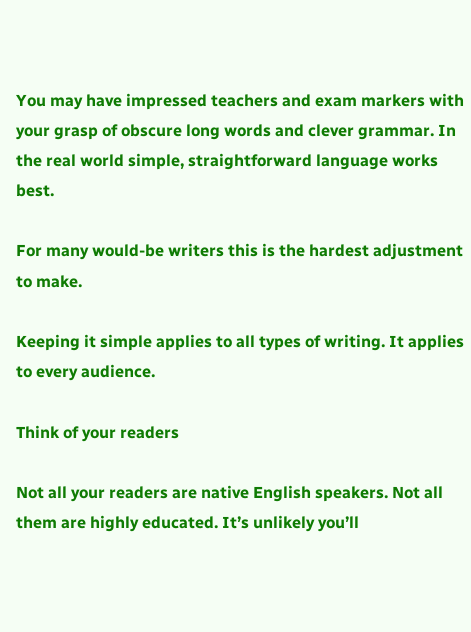You may have impressed teachers and exam markers with your grasp of obscure long words and clever grammar. In the real world simple, straightforward language works best.

For many would-be writers this is the hardest adjustment to make.

Keeping it simple applies to all types of writing. It applies to every audience.

Think of your readers

Not all your readers are native English speakers. Not all them are highly educated. It’s unlikely you’ll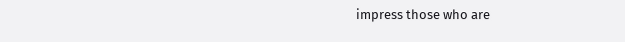impress those who are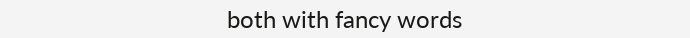both with fancy words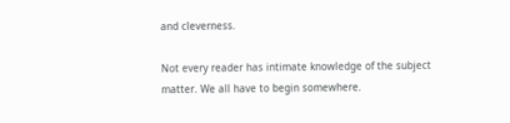and cleverness.

Not every reader has intimate knowledge of the subject matter. We all have to begin somewhere.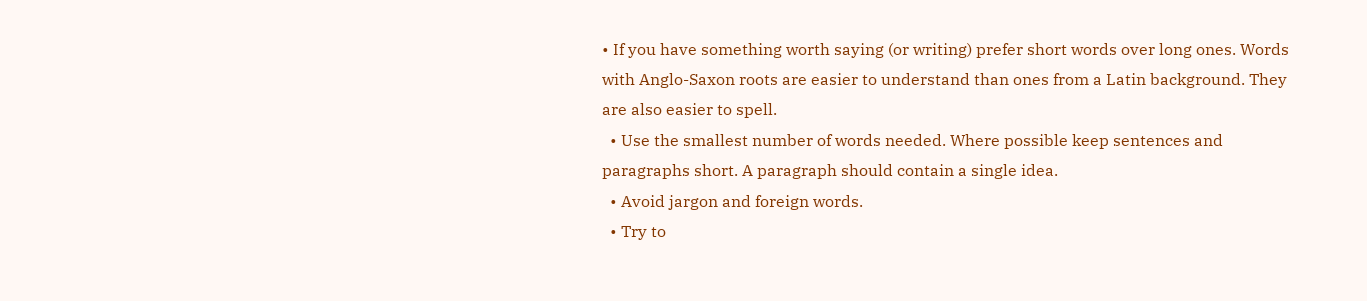• If you have something worth saying (or writing) prefer short words over long ones. Words with Anglo-Saxon roots are easier to understand than ones from a Latin background. They are also easier to spell.
  • Use the smallest number of words needed. Where possible keep sentences and paragraphs short. A paragraph should contain a single idea.
  • Avoid jargon and foreign words.
  • Try to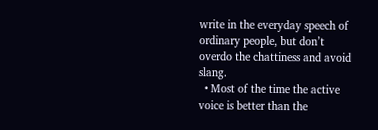write in the everyday speech of ordinary people, but don’t overdo the chattiness and avoid slang.
  • Most of the time the active voice is better than the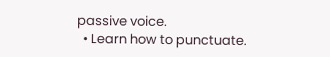passive voice.
  • Learn how to punctuate.